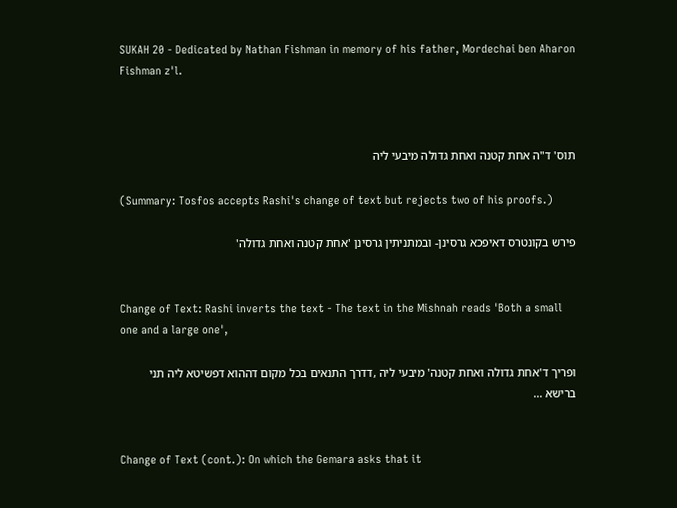SUKAH 20 - Dedicated by Nathan Fishman in memory of his father, Mordechai ben Aharon Fishman z'l.



תוס' ד"ה אחת קטנה ואחת גדולה מיבעי ליה

(Summary: Tosfos accepts Rashi's change of text but rejects two of his proofs.)

פירש בקונטרס דאיפכא גרסינן- ובמתניתין גרסינן 'אחת קטנה ואחת גדולה'


Change of Text: Rashi inverts the text - The text in the Mishnah reads 'Both a small one and a large one',

ופריך ד'אחת גדולה ואחת קטנה' מיבעי ליה ,דדרך התנאים בכל מקום דההוא דפשיטא ליה תני ברישא ...


Change of Text (cont.): On which the Gemara asks that it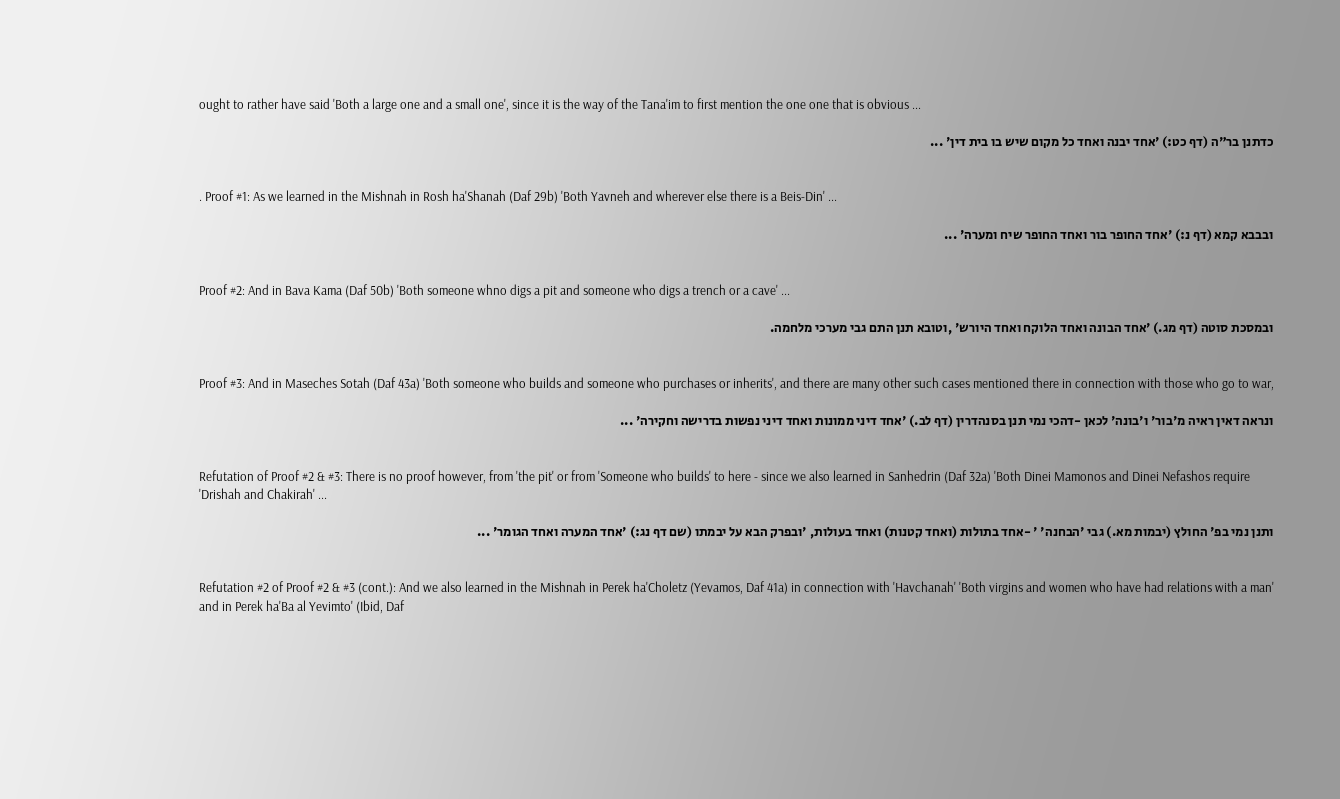ought to rather have said 'Both a large one and a small one', since it is the way of the Tana'im to first mention the one one that is obvious ...

כדתנן בר"ה (דף כט:) 'אחד יבנה ואחד כל מקום שיש בו בית דין' ...


. Proof #1: As we learned in the Mishnah in Rosh ha'Shanah (Daf 29b) 'Both Yavneh and wherever else there is a Beis-Din' ...

ובבבא קמא (דף נ:) 'אחד החופר בור ואחד החופר שיח ומערה' ...


Proof #2: And in Bava Kama (Daf 50b) 'Both someone whno digs a pit and someone who digs a trench or a cave' ...

ובמסכת סוטה (דף מג.) 'אחד הבונה ואחד הלוקח ואחד היורש' ,וטובא תנן התם גבי מערכי מלחמה.


Proof #3: And in Maseches Sotah (Daf 43a) 'Both someone who builds and someone who purchases or inherits', and there are many other such cases mentioned there in connection with those who go to war,

ונראה דאין ראיה מ'בור' ו'בונה' לכאן -דהכי נמי תנן בסנהדרין (דף לב.) 'אחד דיני ממונות ואחד דיני נפשות בדרישה וחקירה' ...


Refutation of Proof #2 & #3: There is no proof however, from 'the pit' or from 'Someone who builds' to here - since we also learned in Sanhedrin (Daf 32a) 'Both Dinei Mamonos and Dinei Nefashos require 'Drishah and Chakirah' ...

ותנן נמי בפ' החולץ (יבמות מא.) גבי 'הבחנה' ' -אחד בתולות (ואחד קטנות) ואחד בעולות, 'ובפרק הבא על יבמתו (שם דף נג:) 'אחד המערה ואחד הגומר' ...


Refutation #2 of Proof #2 & #3 (cont.): And we also learned in the Mishnah in Perek ha'Choletz (Yevamos, Daf 41a) in connection with 'Havchanah' 'Both virgins and women who have had relations with a man' and in Perek ha'Ba al Yevimto' (Ibid, Daf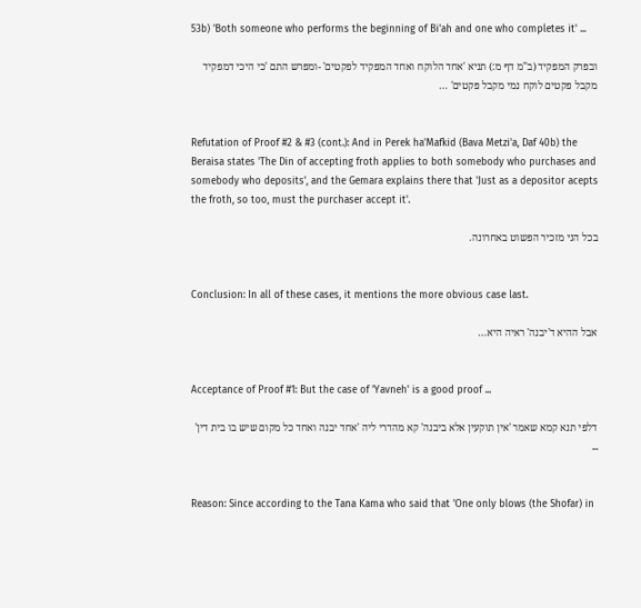53b) 'Both someone who performs the beginning of Bi'ah and one who completes it' ...

ובפרק המפקיד (ב"מ דף מ:) תניא 'אחד הלוקח ואחד המפקיד לפקטים' -ומפרש התם 'כי היכי דמפקיד מקבל פקטים לוקח נמי מקבל פקטים' ...


Refutation of Proof #2 & #3 (cont.): And in Perek ha'Mafkid (Bava Metzi'a, Daf 40b) the Beraisa states 'The Din of accepting froth applies to both somebody who purchases and somebody who deposits', and the Gemara explains there that 'Just as a depositor acepts the froth, so too, must the purchaser accept it'.

בכל הני מזכיר הפשוט באחרונה.


Conclusion: In all of these cases, it mentions the more obvious case last.

אבל ההיא ד'יבנה' ראיה היא...


Acceptance of Proof #1: But the case of 'Yavneh' is a good proof ...

דלפי תנא קמא שאמר 'אין תוקעין אלא ביבנה' קא מהדרי ליה 'אחד יבנה ואחד כל מקום שיש בו בית דין' ...


Reason: Since according to the Tana Kama who said that 'One only blows (the Shofar) in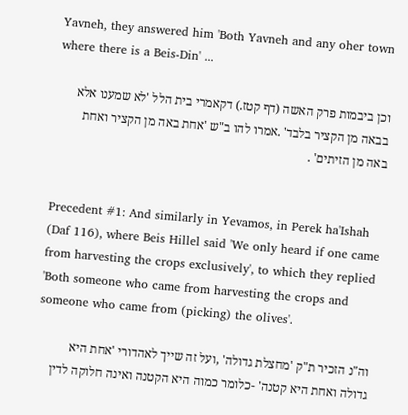Yavneh, they answered him 'Both Yavneh and any oher town where there is a Beis-Din' ...

וכן ביבמות פרק האשה (דף קטז.) דקאמרי בית הלל 'לא שמענו אלא בבאה מן הקציר בלבד' .אמרו להו ב"ש 'אחת באה מן הקציר ואחת באה מן הזיתים' .


Precedent #1: And similarly in Yevamos, in Perek ha'Ishah (Daf 116), where Beis Hillel said 'We only heard if one came from harvesting the crops exclusively', to which they replied 'Both someone who came from harvesting the crops and someone who came from (picking) the olives'.

וה"נ הזכיר ת"ק 'מחצלת גדולה' ,ועל זה שייך לאהדורי 'אחת היא גדולה ואחת היא קטנה' -כלומר כמוה היא הקטנה ואינה חלוקה לדין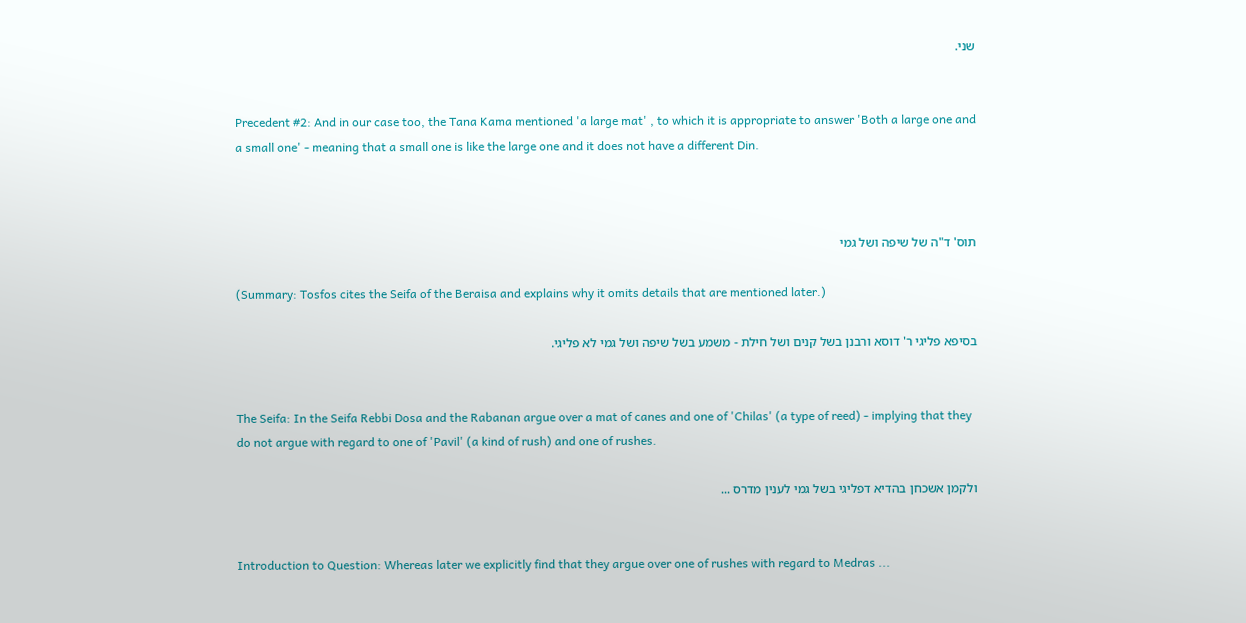שני.


Precedent #2: And in our case too, the Tana Kama mentioned 'a large mat' , to which it is appropriate to answer 'Both a large one and a small one' - meaning that a small one is like the large one and it does not have a different Din.



תוס' ד"ה של שיפה ושל גמי

(Summary: Tosfos cites the Seifa of the Beraisa and explains why it omits details that are mentioned later.)

בסיפא פליגי ר' דוסא ורבנן בשל קנים ושל חילת - משמע בשל שיפה ושל גמי לא פליגי.


The Seifa: In the Seifa Rebbi Dosa and the Rabanan argue over a mat of canes and one of 'Chilas' (a type of reed) - implying that they do not argue with regard to one of 'Pavil' (a kind of rush) and one of rushes.

ולקמן אשכחן בהדיא דפליגי בשל גמי לענין מדרס ...


Introduction to Question: Whereas later we explicitly find that they argue over one of rushes with regard to Medras ...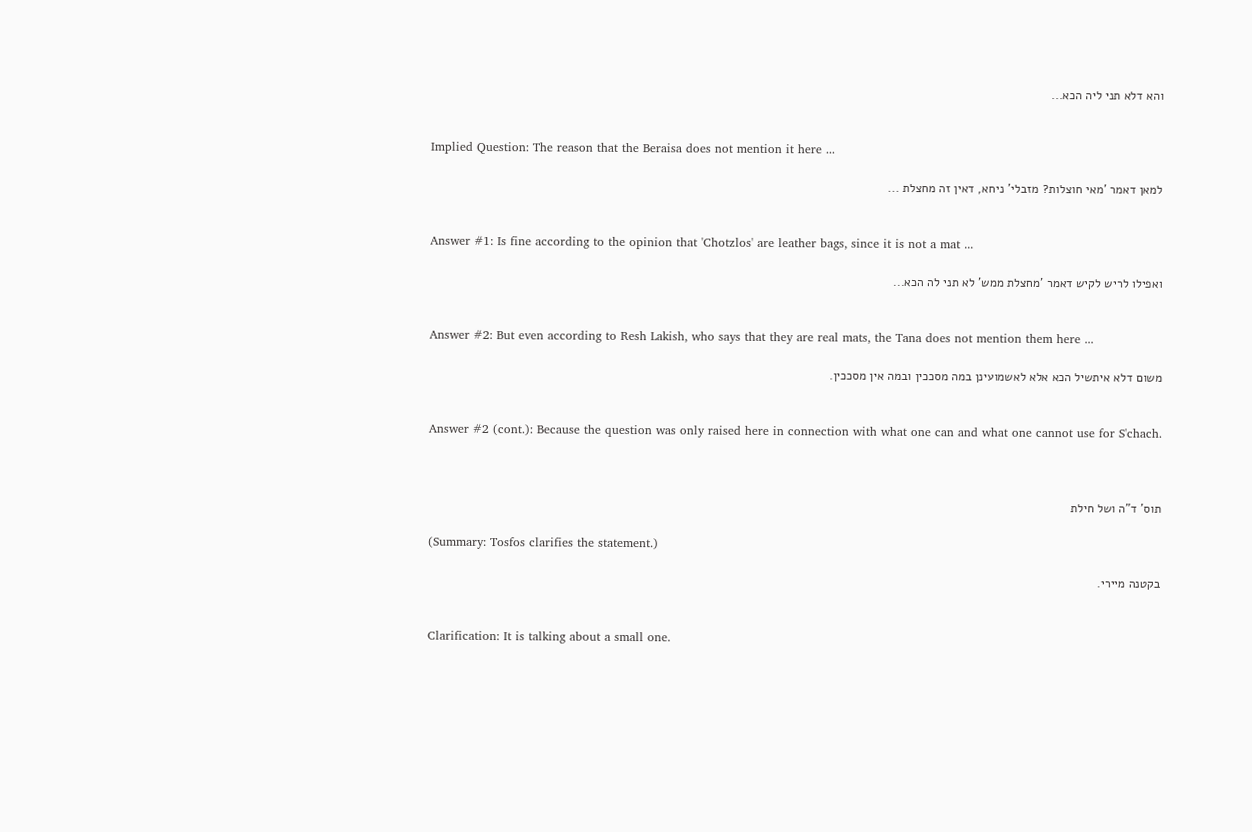והא דלא תני ליה הכא...


Implied Question: The reason that the Beraisa does not mention it here ...

למאן דאמר 'מאי חוצלות? מזבלי' ניחא, דאין זה מחצלת ...


Answer #1: Is fine according to the opinion that 'Chotzlos' are leather bags, since it is not a mat ...

ואפילו לריש לקיש דאמר 'מחצלת ממש' לא תני לה הכא...


Answer #2: But even according to Resh Lakish, who says that they are real mats, the Tana does not mention them here ...

משום דלא איתשיל הכא אלא לאשמועינן במה מסככין ובמה אין מסככין.


Answer #2 (cont.): Because the question was only raised here in connection with what one can and what one cannot use for S'chach.



תוס' ד"ה ושל חילת

(Summary: Tosfos clarifies the statement.)

בקטנה מיירי.


Clarification: It is talking about a small one.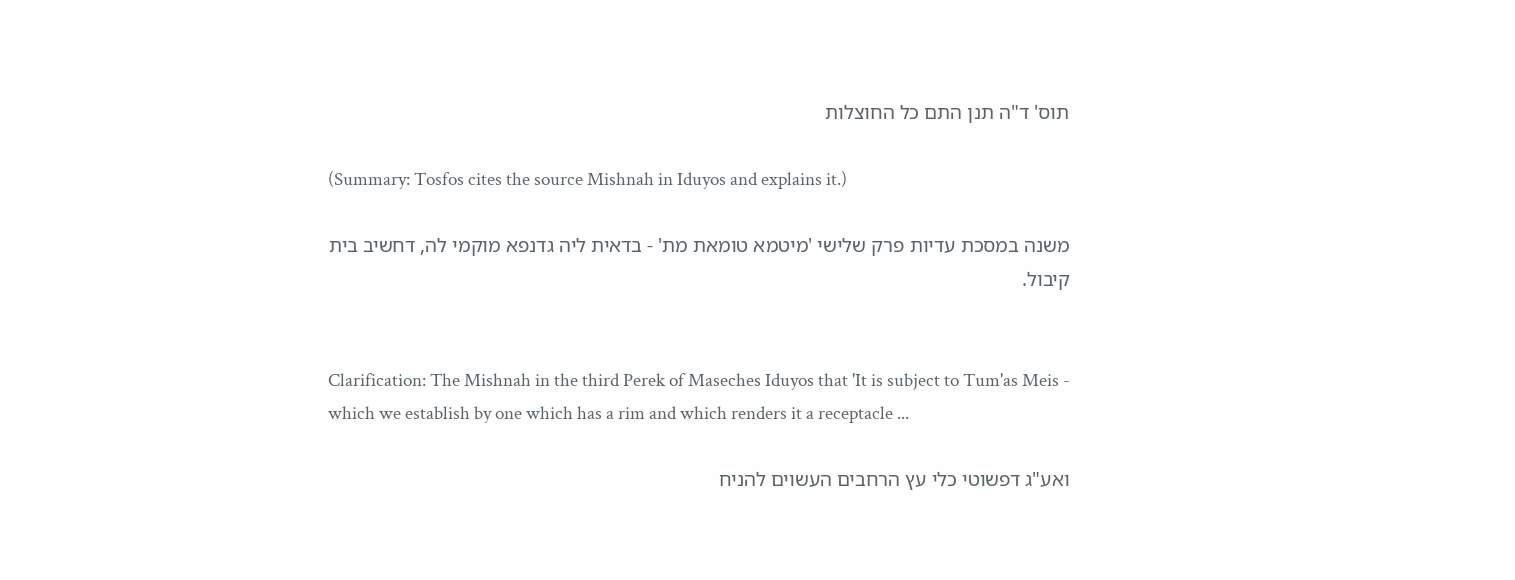תוס' ד"ה תנן התם כל החוצלות

(Summary: Tosfos cites the source Mishnah in Iduyos and explains it.)

משנה במסכת עדיות פרק שלישי 'מיטמא טומאת מת' - בדאית ליה גדנפא מוקמי לה, דחשיב בית קיבול.


Clarification: The Mishnah in the third Perek of Maseches Iduyos that 'It is subject to Tum'as Meis - which we establish by one which has a rim and which renders it a receptacle ...

ואע"ג דפשוטי כלי עץ הרחבים העשוים להניח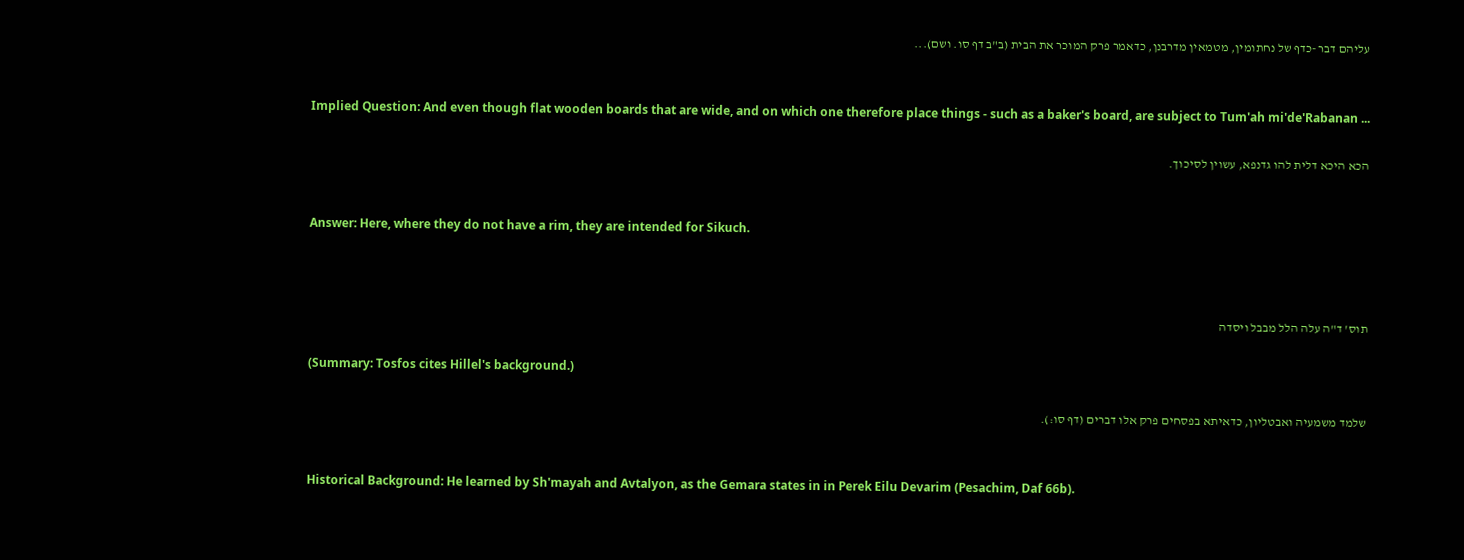עליהם דבר -כדף של נחתומין, מטמאין מדרבנן, כדאמר פרק המוכר את הבית (ב"ב דף סו. ושם)...


Implied Question: And even though flat wooden boards that are wide, and on which one therefore place things - such as a baker's board, are subject to Tum'ah mi'de'Rabanan ...

הכא היכא דלית להו גדנפא, עשוין לסיכוך.


Answer: Here, where they do not have a rim, they are intended for Sikuch.



תוס' ד"ה עלה הלל מבבל ויסדה

(Summary: Tosfos cites Hillel's background.)

שלמד משמעיה ואבטליון, כדאיתא בפסחים פרק אלו דברים (דף סו:).


Historical Background: He learned by Sh'mayah and Avtalyon, as the Gemara states in in Perek Eilu Devarim (Pesachim, Daf 66b).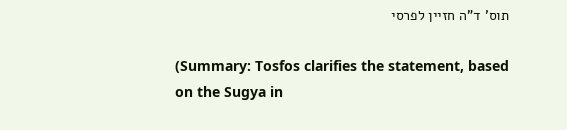תוס' ד"ה חזיין לפרסי

(Summary: Tosfos clarifies the statement, based on the Sugya in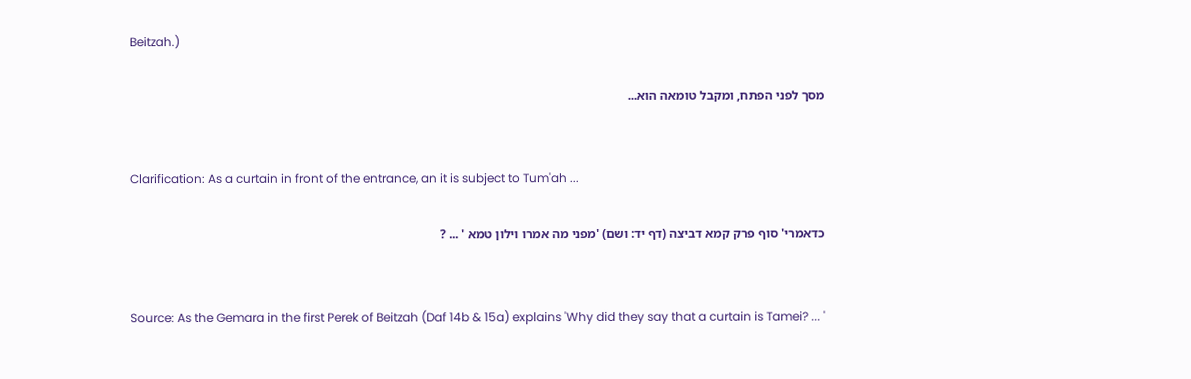Beitzah.)

מסך לפני הפתח, ומקבל טומאה הוא...


Clarification: As a curtain in front of the entrance, an it is subject to Tum'ah ...

כדאמרי' סוף פרק קמא דביצה (דף יד: ושם) 'מפני מה אמרו וילון טמא ' ... ?


Source: As the Gemara in the first Perek of Beitzah (Daf 14b & 15a) explains 'Why did they say that a curtain is Tamei? ... '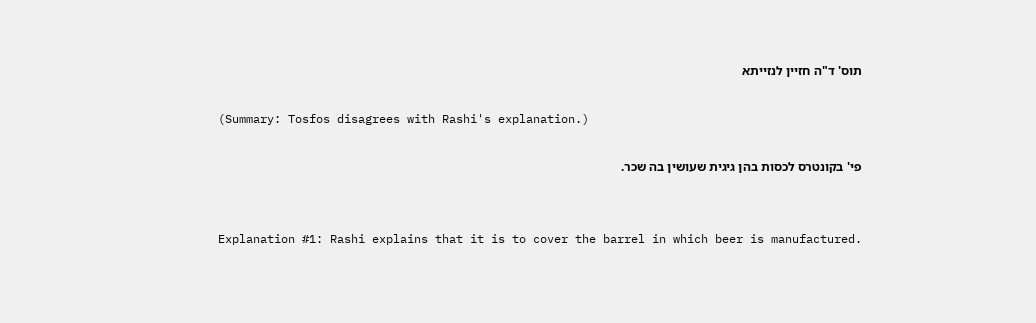תוס' ד"ה חזיין לנזייתא

(Summary: Tosfos disagrees with Rashi's explanation.)

פי' בקונטרס לכסות בהן גיגית שעושין בה שכר.


Explanation #1: Rashi explains that it is to cover the barrel in which beer is manufactured.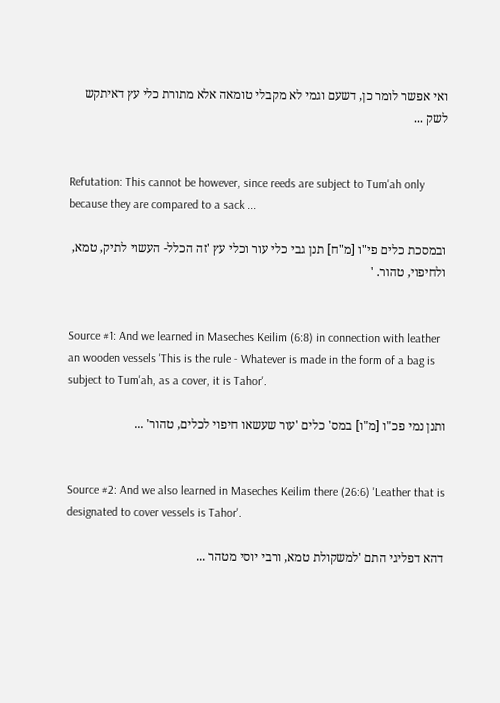ואי אפשר לומר כן, דשעם וגמי לא מקבלי טומאה אלא מתורת כלי עץ דאיתקש לשק ...


Refutation: This cannot be however, since reeds are subject to Tum'ah only because they are compared to a sack ...

ובמסכת כלים פי"ו [מ"ח] תנן גבי כלי עור וכלי עץ 'זה הכלל- העשוי לתיק, טמא, ולחיפוי, טהור. '


Source #1: And we learned in Maseches Keilim (6:8) in connection with leather an wooden vessels 'This is the rule - Whatever is made in the form of a bag is subject to Tum'ah, as a cover, it is Tahor'.

ותנן נמי פכ"ו [מ"ו] במס' כלים 'עור שעשאו חיפוי לכלים, טהור' ...


Source #2: And we also learned in Maseches Keilim there (26:6) 'Leather that is designated to cover vessels is Tahor'.

דהא דפליגי התם 'למשקולת טמא, ורבי יוסי מטהר ...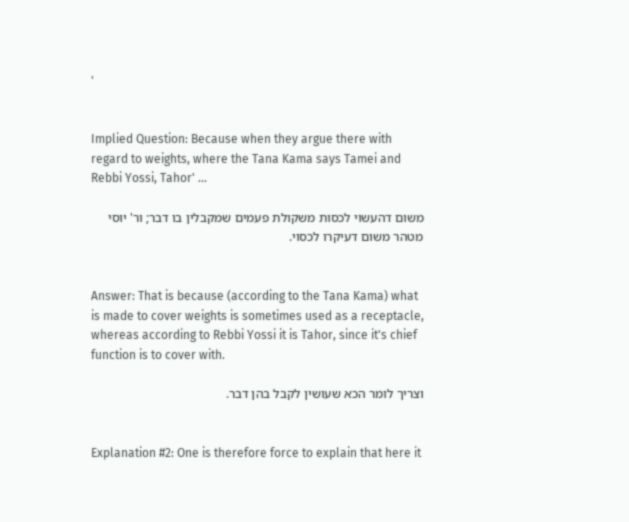'


Implied Question: Because when they argue there with regard to weights, where the Tana Kama says Tamei and Rebbi Yossi, Tahor' ...

משום דהעשוי לכסות משקולת פעמים שמקבלין בו דבר; ור' יוסי מטהר משום דעיקרו לכסוי.


Answer: That is because (according to the Tana Kama) what is made to cover weights is sometimes used as a receptacle, whereas according to Rebbi Yossi it is Tahor, since it's chief function is to cover with.

וצריך לומר הכא שעושין לקבל בהן דבר.


Explanation #2: One is therefore force to explain that here it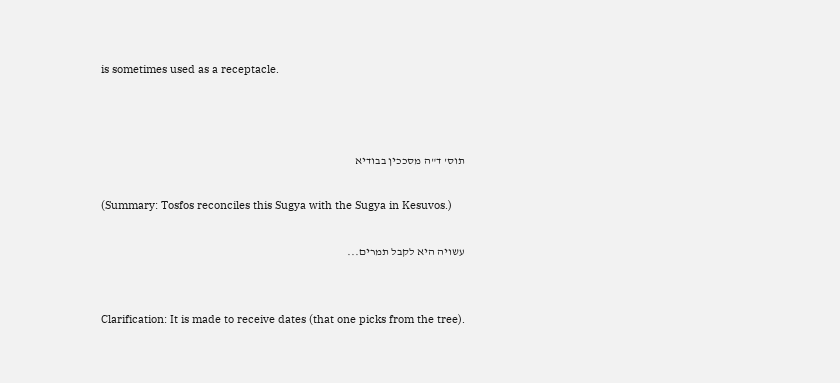is sometimes used as a receptacle.



תוס' ד"ה מסככין בבודיא

(Summary: Tosfos reconciles this Sugya with the Sugya in Kesuvos.)

עשויה היא לקבל תמרים...


Clarification: It is made to receive dates (that one picks from the tree).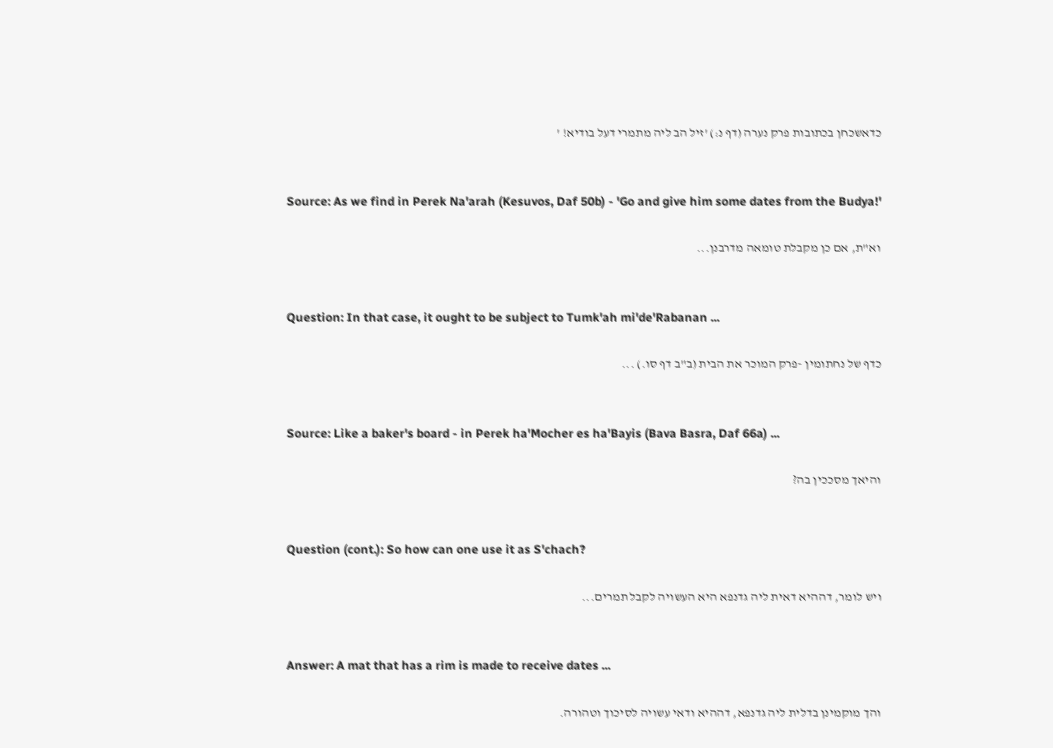כדאשכחן בכתובות פרק נערה (דף נ:) 'זיל הב ליה מתמרי דעל בודיא! '


Source: As we find in Perek Na'arah (Kesuvos, Daf 50b) - 'Go and give him some dates from the Budya!'

וא"ת, אם כן מקבלת טומאה מדרבנן...


Question: In that case, it ought to be subject to Tumk'ah mi'de'Rabanan ...

כדף של נחתומין -פרק המוכר את הבית (ב"ב דף סו.) ...


Source: Like a baker's board - in Perek ha'Mocher es ha'Bayis (Bava Basra, Daf 66a) ...

והיאך מסככין בה?


Question (cont.): So how can one use it as S'chach?

ויש לומר, דההיא דאית ליה גדנפא היא העשויה לקבל תמרים...


Answer: A mat that has a rim is made to receive dates ...

והך מוקמינן בדלית ליה גדנפא, דההיא ודאי עשויה לסיכוך וטהורה.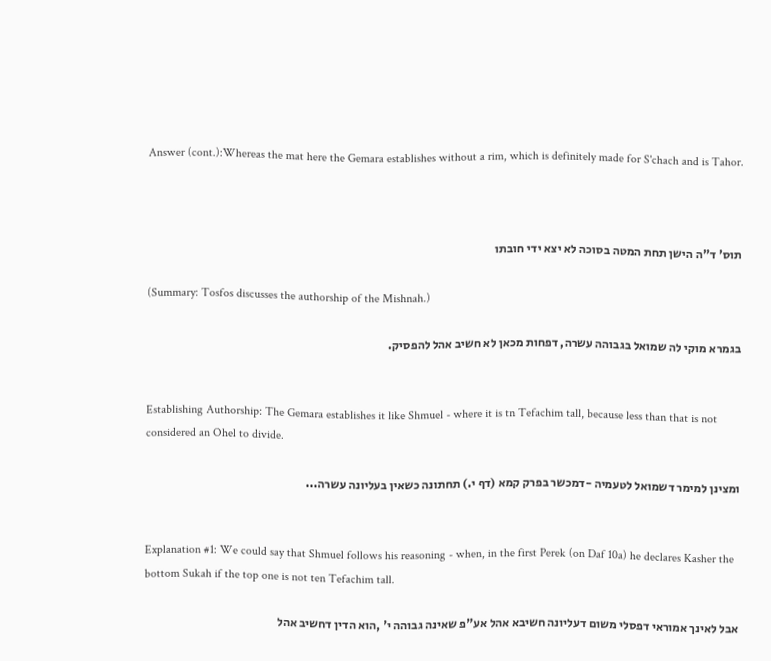Answer (cont.):Whereas the mat here the Gemara establishes without a rim, which is definitely made for S'chach and is Tahor.



תוס' ד"ה הישן תחת המטה בסוכה לא יצא ידי חובתו

(Summary: Tosfos discusses the authorship of the Mishnah.)

בגמרא מוקי לה שמואל בגבוהה עשרה, דפחות מכאן לא חשיב אהל להפסיק.


Establishing Authorship: The Gemara establishes it like Shmuel - where it is tn Tefachim tall, because less than that is not considered an Ohel to divide.

ומצינן למימר דשמואל לטעמיה -דמכשר בפרק קמא (דף י.) תחתונה כשאין בעליונה עשרה...


Explanation #1: We could say that Shmuel follows his reasoning - when, in the first Perek (on Daf 10a) he declares Kasher the bottom Sukah if the top one is not ten Tefachim tall.

אבל לאינך אמוראי דפסלי משום דעליונה חשיבא אהל אע"פ שאינה גבוהה י' ,הוא הדין דחשיב אהל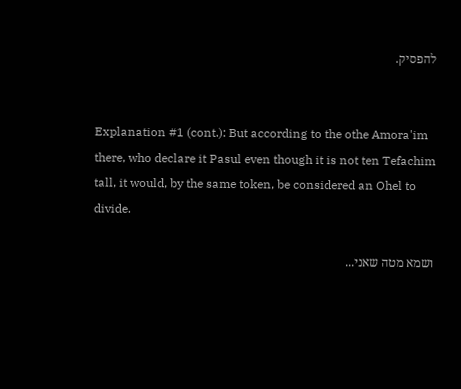להפסיק.


Explanation #1 (cont.): But according to the othe Amora'im there, who declare it Pasul even though it is not ten Tefachim tall, it would, by the same token, be considered an Ohel to divide.

ושמא מטה שאני...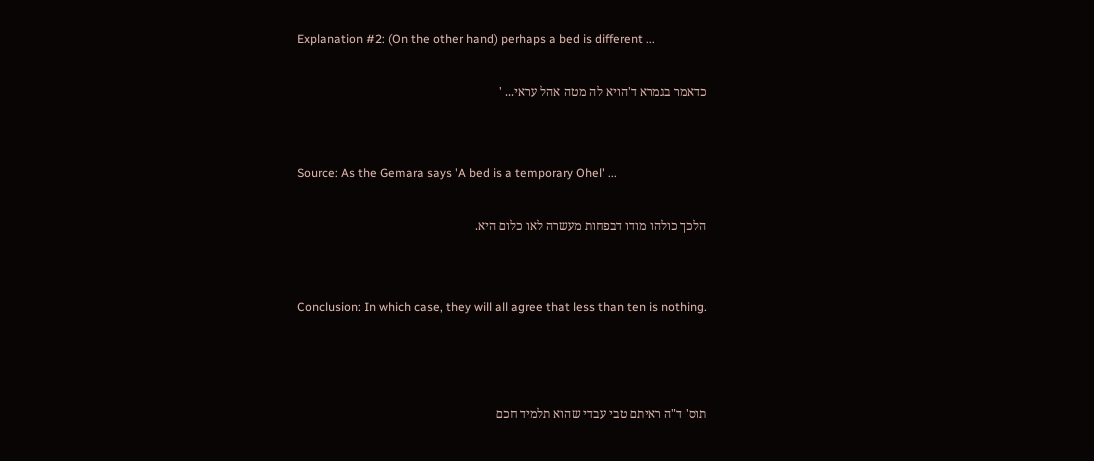Explanation #2: (On the other hand) perhaps a bed is different ...

כדאמר בגמרא ד'הויא לה מטה אהל עראי... '


Source: As the Gemara says 'A bed is a temporary Ohel' ...

הלכך כולהו מודו דבפחות מעשרה לאו כלום היא.


Conclusion: In which case, they will all agree that less than ten is nothing.



תוס' ד"ה ראיתם טבי עבדי שהוא תלמיד חכם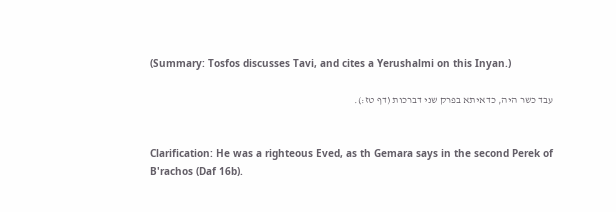(Summary: Tosfos discusses Tavi, and cites a Yerushalmi on this Inyan.)

עבד כשר היה, כדאיתא בפרק שני דברכות (דף טז:).


Clarification: He was a righteous Eved, as th Gemara says in the second Perek of B'rachos (Daf 16b).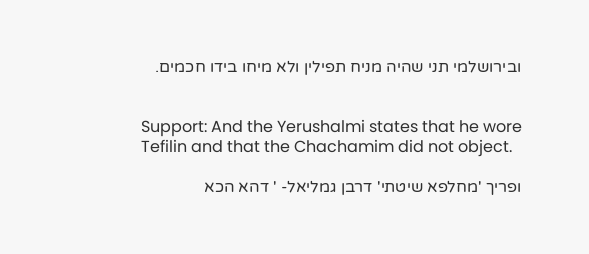ובירושלמי תני שהיה מניח תפילין ולא מיחו בידו חכמים.


Support: And the Yerushalmi states that he wore Tefilin and that the Chachamim did not object.

ופריך 'מחלפא שיטתי' דרבן גמליאל- ' דהא הכא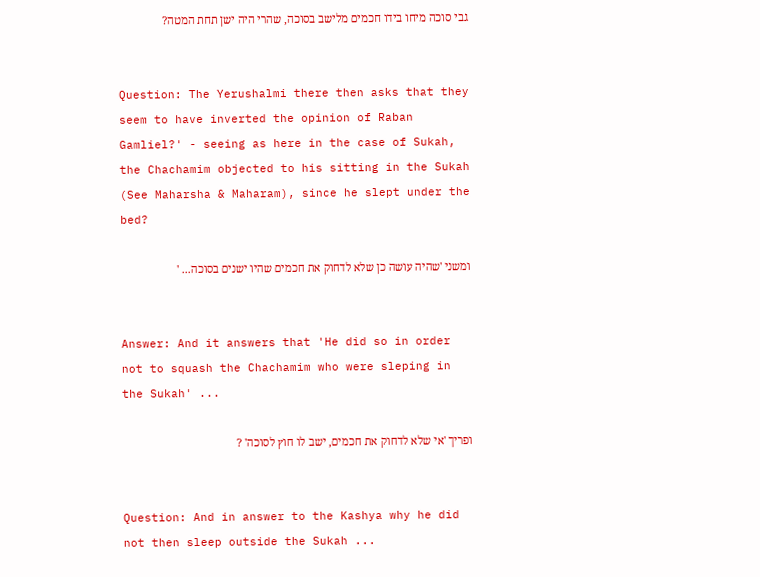גבי סוכה מיחו בידו חכמים מלישב בסוכה, שהרי היה ישן תחת המטה?


Question: The Yerushalmi there then asks that they seem to have inverted the opinion of Raban Gamliel?' - seeing as here in the case of Sukah, the Chachamim objected to his sitting in the Sukah (See Maharsha & Maharam), since he slept under the bed?

ומשני 'שהיה עושה כן שלא לדחוק את חכמים שהיו ישנים בסוכה... '


Answer: And it answers that 'He did so in order not to squash the Chachamim who were sleping in the Sukah' ...

ופריך 'אי שלא לדחוק את חכמים, ישב לו חוץ לסוכה' ?


Question: And in answer to the Kashya why he did not then sleep outside the Sukah ...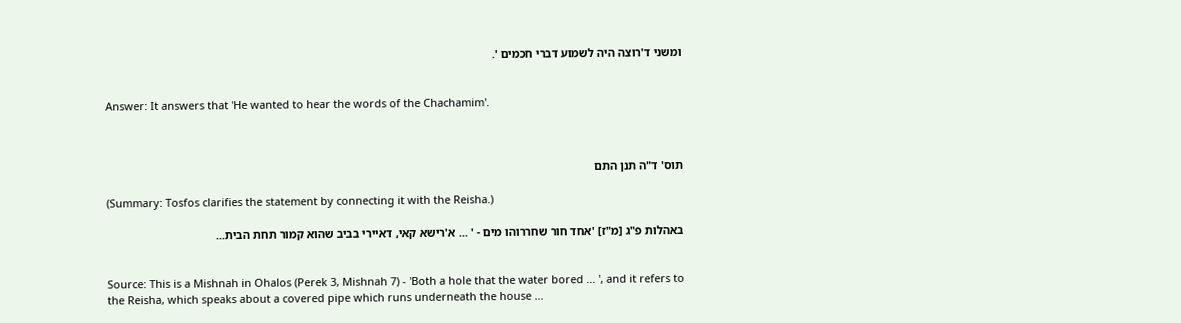ומשני ד'רוצה היה לשמוע דברי חכמים '.


Answer: It answers that 'He wanted to hear the words of the Chachamim'.



תוס' ד"ה תנן התם

(Summary: Tosfos clarifies the statement by connecting it with the Reisha.)

באהלות פ"ג [מ"ז] 'אחד חור שחררוהו מים - ' ... א'רישא קאי, דאיירי בביב שהוא קמור תחת הבית...


Source: This is a Mishnah in Ohalos (Perek 3, Mishnah 7) - 'Both a hole that the water bored ... ', and it refers to the Reisha, which speaks about a covered pipe which runs underneath the house ...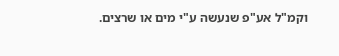וקמ"ל אע"פ שנעשה ע"י מים או שרצים.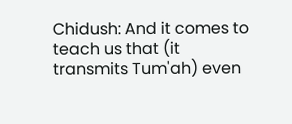Chidush: And it comes to teach us that (it transmits Tum'ah) even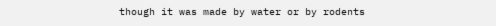though it was made by water or by rodents